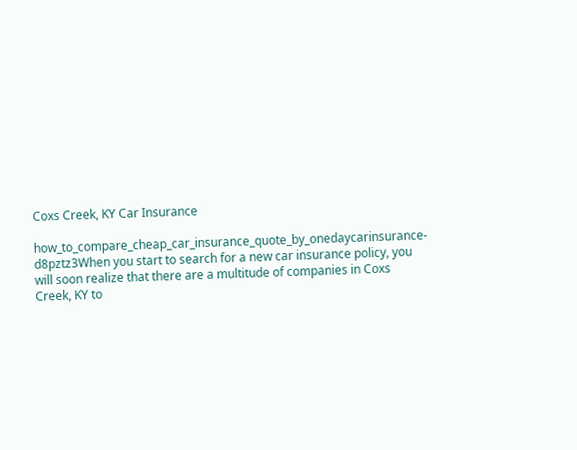Coxs Creek, KY Car Insurance

how_to_compare_cheap_car_insurance_quote_by_onedaycarinsurance-d8pztz3When you start to search for a new car insurance policy, you will soon realize that there are a multitude of companies in Coxs Creek, KY to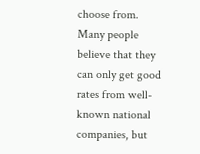choose from. Many people believe that they can only get good rates from well-known national companies, but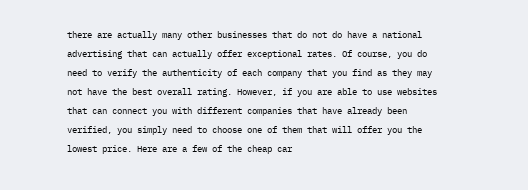there are actually many other businesses that do not do have a national advertising that can actually offer exceptional rates. Of course, you do need to verify the authenticity of each company that you find as they may not have the best overall rating. However, if you are able to use websites that can connect you with different companies that have already been verified, you simply need to choose one of them that will offer you the lowest price. Here are a few of the cheap car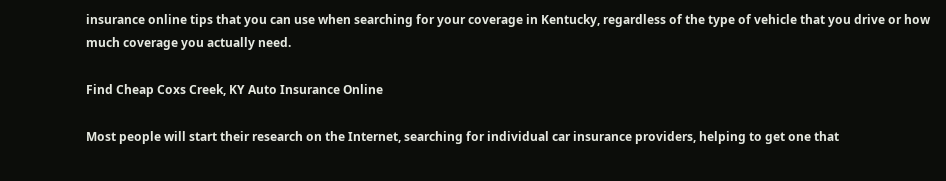insurance online tips that you can use when searching for your coverage in Kentucky, regardless of the type of vehicle that you drive or how much coverage you actually need.

Find Cheap Coxs Creek, KY Auto Insurance Online

Most people will start their research on the Internet, searching for individual car insurance providers, helping to get one that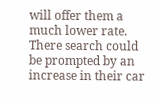will offer them a much lower rate. There search could be prompted by an increase in their car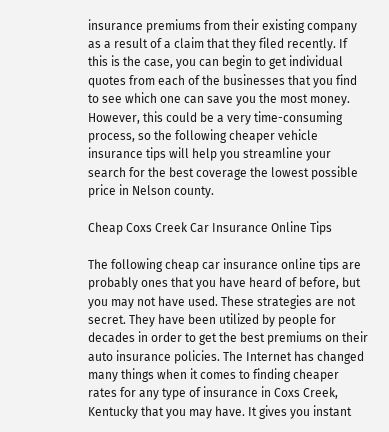insurance premiums from their existing company as a result of a claim that they filed recently. If this is the case, you can begin to get individual quotes from each of the businesses that you find to see which one can save you the most money. However, this could be a very time-consuming process, so the following cheaper vehicle insurance tips will help you streamline your search for the best coverage the lowest possible price in Nelson county.

Cheap Coxs Creek Car Insurance Online Tips

The following cheap car insurance online tips are probably ones that you have heard of before, but you may not have used. These strategies are not secret. They have been utilized by people for decades in order to get the best premiums on their auto insurance policies. The Internet has changed many things when it comes to finding cheaper rates for any type of insurance in Coxs Creek, Kentucky that you may have. It gives you instant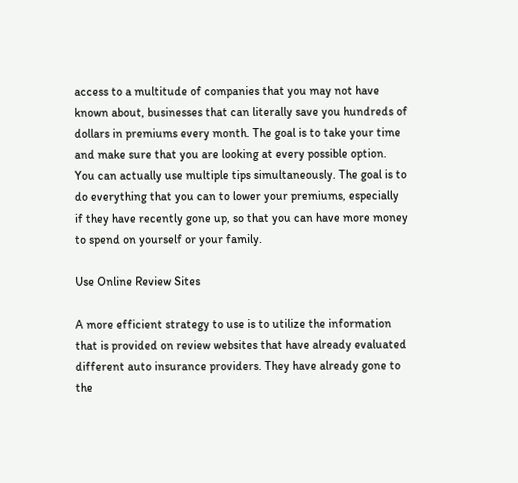access to a multitude of companies that you may not have known about, businesses that can literally save you hundreds of dollars in premiums every month. The goal is to take your time and make sure that you are looking at every possible option. You can actually use multiple tips simultaneously. The goal is to do everything that you can to lower your premiums, especially if they have recently gone up, so that you can have more money to spend on yourself or your family.

Use Online Review Sites

A more efficient strategy to use is to utilize the information that is provided on review websites that have already evaluated different auto insurance providers. They have already gone to the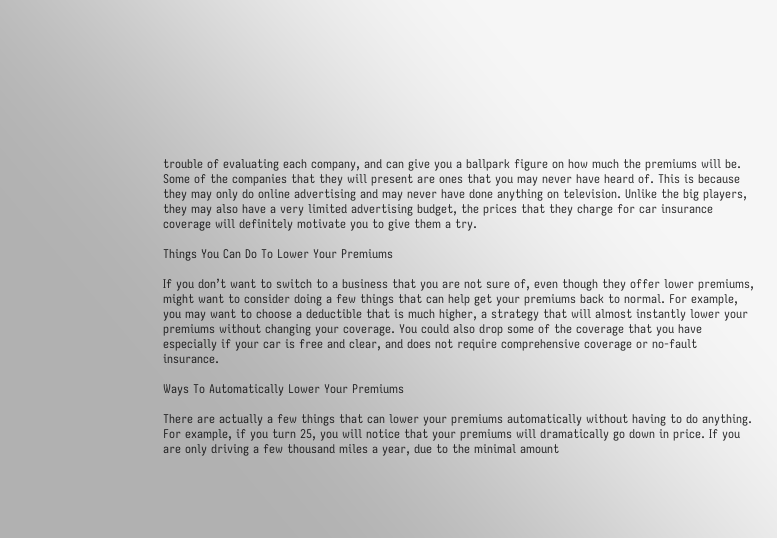trouble of evaluating each company, and can give you a ballpark figure on how much the premiums will be. Some of the companies that they will present are ones that you may never have heard of. This is because they may only do online advertising and may never have done anything on television. Unlike the big players, they may also have a very limited advertising budget, the prices that they charge for car insurance coverage will definitely motivate you to give them a try.

Things You Can Do To Lower Your Premiums

If you don’t want to switch to a business that you are not sure of, even though they offer lower premiums, might want to consider doing a few things that can help get your premiums back to normal. For example, you may want to choose a deductible that is much higher, a strategy that will almost instantly lower your premiums without changing your coverage. You could also drop some of the coverage that you have especially if your car is free and clear, and does not require comprehensive coverage or no-fault insurance.

Ways To Automatically Lower Your Premiums

There are actually a few things that can lower your premiums automatically without having to do anything. For example, if you turn 25, you will notice that your premiums will dramatically go down in price. If you are only driving a few thousand miles a year, due to the minimal amount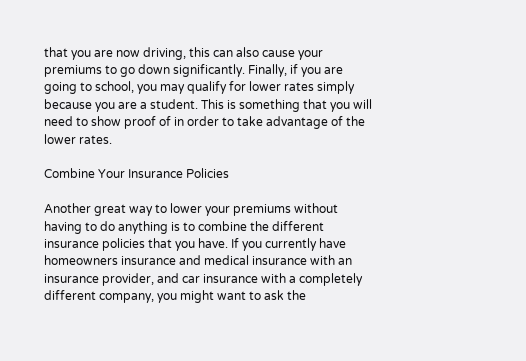that you are now driving, this can also cause your premiums to go down significantly. Finally, if you are going to school, you may qualify for lower rates simply because you are a student. This is something that you will need to show proof of in order to take advantage of the lower rates.

Combine Your Insurance Policies

Another great way to lower your premiums without having to do anything is to combine the different insurance policies that you have. If you currently have homeowners insurance and medical insurance with an insurance provider, and car insurance with a completely different company, you might want to ask the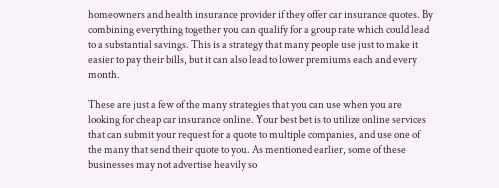homeowners and health insurance provider if they offer car insurance quotes. By combining everything together you can qualify for a group rate which could lead to a substantial savings. This is a strategy that many people use just to make it easier to pay their bills, but it can also lead to lower premiums each and every month.

These are just a few of the many strategies that you can use when you are looking for cheap car insurance online. Your best bet is to utilize online services that can submit your request for a quote to multiple companies, and use one of the many that send their quote to you. As mentioned earlier, some of these businesses may not advertise heavily so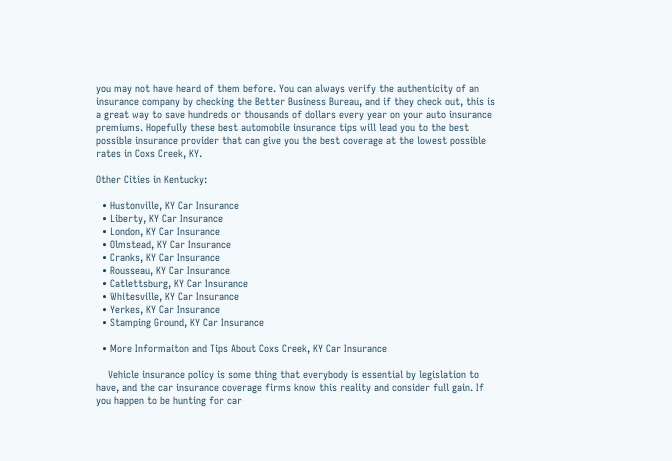you may not have heard of them before. You can always verify the authenticity of an insurance company by checking the Better Business Bureau, and if they check out, this is a great way to save hundreds or thousands of dollars every year on your auto insurance premiums. Hopefully these best automobile insurance tips will lead you to the best possible insurance provider that can give you the best coverage at the lowest possible rates in Coxs Creek, KY.

Other Cities in Kentucky:

  • Hustonville, KY Car Insurance
  • Liberty, KY Car Insurance
  • London, KY Car Insurance
  • Olmstead, KY Car Insurance
  • Cranks, KY Car Insurance
  • Rousseau, KY Car Insurance
  • Catlettsburg, KY Car Insurance
  • Whitesville, KY Car Insurance
  • Yerkes, KY Car Insurance
  • Stamping Ground, KY Car Insurance

  • More Informaiton and Tips About Coxs Creek, KY Car Insurance

    Vehicle insurance policy is some thing that everybody is essential by legislation to have, and the car insurance coverage firms know this reality and consider full gain. If you happen to be hunting for car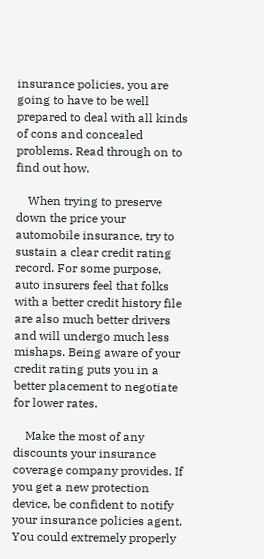insurance policies, you are going to have to be well prepared to deal with all kinds of cons and concealed problems. Read through on to find out how.

    When trying to preserve down the price your automobile insurance, try to sustain a clear credit rating record. For some purpose, auto insurers feel that folks with a better credit history file are also much better drivers and will undergo much less mishaps. Being aware of your credit rating puts you in a better placement to negotiate for lower rates.

    Make the most of any discounts your insurance coverage company provides. If you get a new protection device, be confident to notify your insurance policies agent. You could extremely properly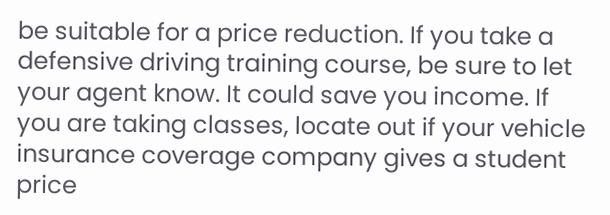be suitable for a price reduction. If you take a defensive driving training course, be sure to let your agent know. It could save you income. If you are taking classes, locate out if your vehicle insurance coverage company gives a student price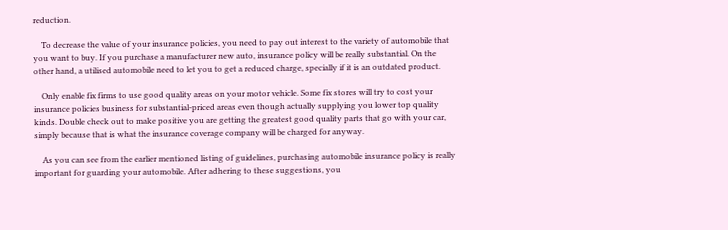reduction.

    To decrease the value of your insurance policies, you need to pay out interest to the variety of automobile that you want to buy. If you purchase a manufacturer new auto, insurance policy will be really substantial. On the other hand, a utilised automobile need to let you to get a reduced charge, specially if it is an outdated product.

    Only enable fix firms to use good quality areas on your motor vehicle. Some fix stores will try to cost your insurance policies business for substantial-priced areas even though actually supplying you lower top quality kinds. Double check out to make positive you are getting the greatest good quality parts that go with your car, simply because that is what the insurance coverage company will be charged for anyway.

    As you can see from the earlier mentioned listing of guidelines, purchasing automobile insurance policy is really important for guarding your automobile. After adhering to these suggestions, you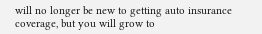will no longer be new to getting auto insurance coverage, but you will grow to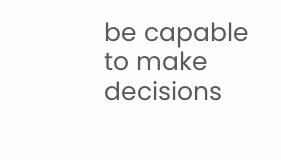be capable to make decisions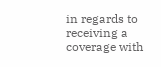in regards to receiving a coverage with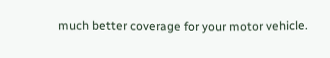much better coverage for your motor vehicle.